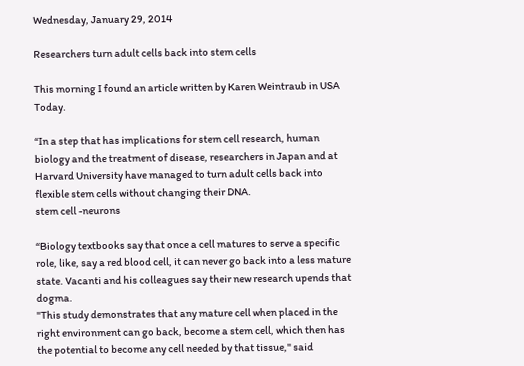Wednesday, January 29, 2014

Researchers turn adult cells back into stem cells

This morning I found an article written by Karen Weintraub in USA Today.

“In a step that has implications for stem cell research, human biology and the treatment of disease, researchers in Japan and at Harvard University have managed to turn adult cells back into flexible stem cells without changing their DNA.
stem cell -neurons

“Biology textbooks say that once a cell matures to serve a specific role, like, say a red blood cell, it can never go back into a less mature state. Vacanti and his colleagues say their new research upends that dogma.
"This study demonstrates that any mature cell when placed in the right environment can go back, become a stem cell, which then has the potential to become any cell needed by that tissue," said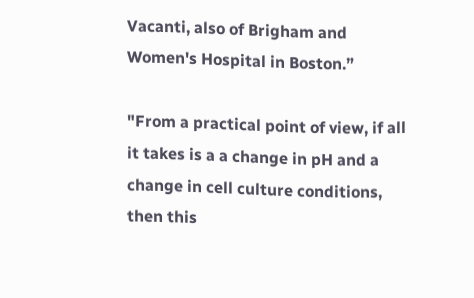Vacanti, also of Brigham and Women's Hospital in Boston.”

"From a practical point of view, if all it takes is a a change in pH and a change in cell culture conditions, then this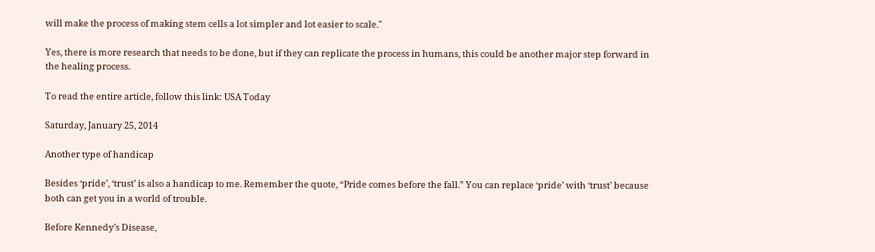will make the process of making stem cells a lot simpler and lot easier to scale."

Yes, there is more research that needs to be done, but if they can replicate the process in humans, this could be another major step forward in the healing process.

To read the entire article, follow this link: USA Today

Saturday, January 25, 2014

Another type of handicap

Besides ‘pride’, ‘trust’ is also a handicap to me. Remember the quote, “Pride comes before the fall.” You can replace ‘pride’ with ‘trust’ because both can get you in a world of trouble.

Before Kennedy’s Disease,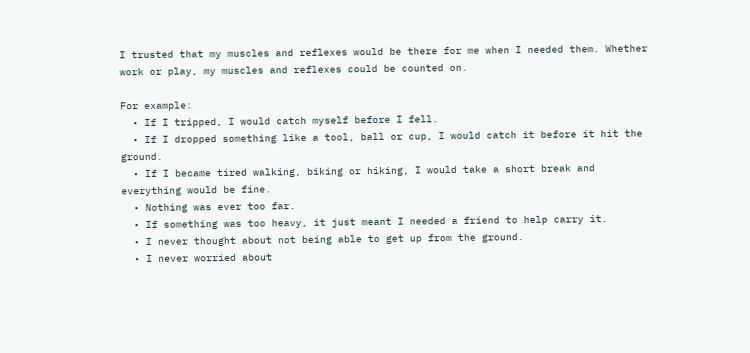I trusted that my muscles and reflexes would be there for me when I needed them. Whether work or play, my muscles and reflexes could be counted on.

For example:
  • If I tripped, I would catch myself before I fell.
  • If I dropped something like a tool, ball or cup, I would catch it before it hit the ground.
  • If I became tired walking, biking or hiking, I would take a short break and everything would be fine.
  • Nothing was ever too far.
  • If something was too heavy, it just meant I needed a friend to help carry it.
  • I never thought about not being able to get up from the ground.
  • I never worried about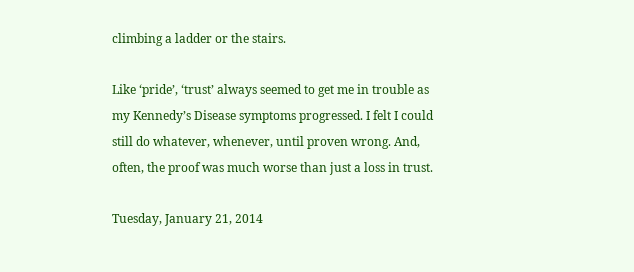climbing a ladder or the stairs.

Like ‘pride’, ‘trust’ always seemed to get me in trouble as my Kennedy’s Disease symptoms progressed. I felt I could still do whatever, whenever, until proven wrong. And, often, the proof was much worse than just a loss in trust.

Tuesday, January 21, 2014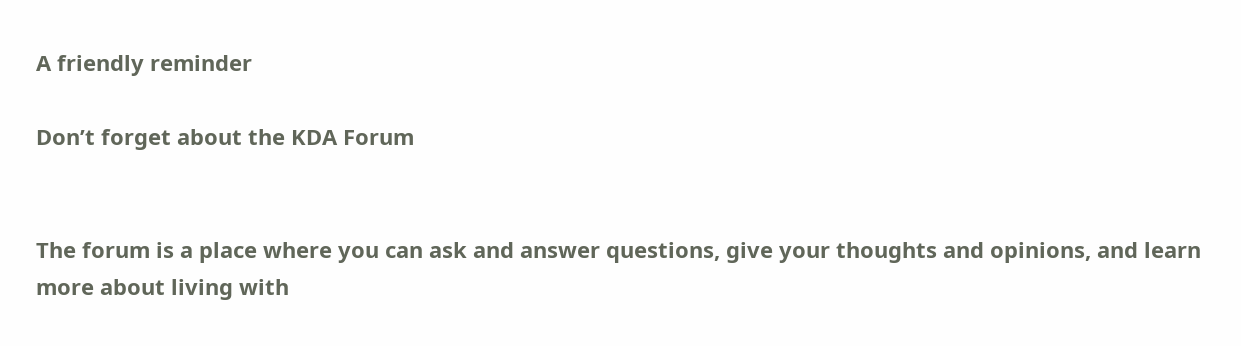A friendly reminder

Don’t forget about the KDA Forum


The forum is a place where you can ask and answer questions, give your thoughts and opinions, and learn more about living with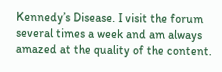Kennedy’s Disease. I visit the forum several times a week and am always amazed at the quality of the content.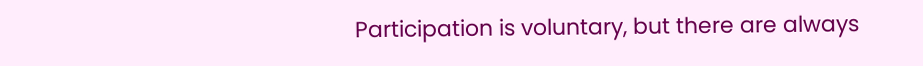Participation is voluntary, but there are always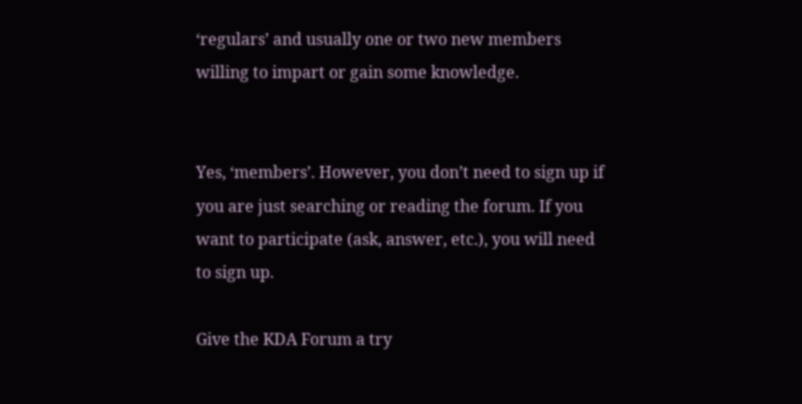‘regulars’ and usually one or two new members willing to impart or gain some knowledge.


Yes, ‘members’. However, you don’t need to sign up if you are just searching or reading the forum. If you want to participate (ask, answer, etc.), you will need to sign up.

Give the KDA Forum a try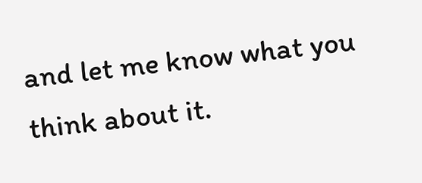and let me know what you think about it.